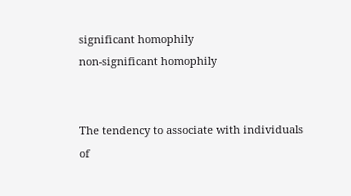significant homophily
non-significant homophily


The tendency to associate with individuals of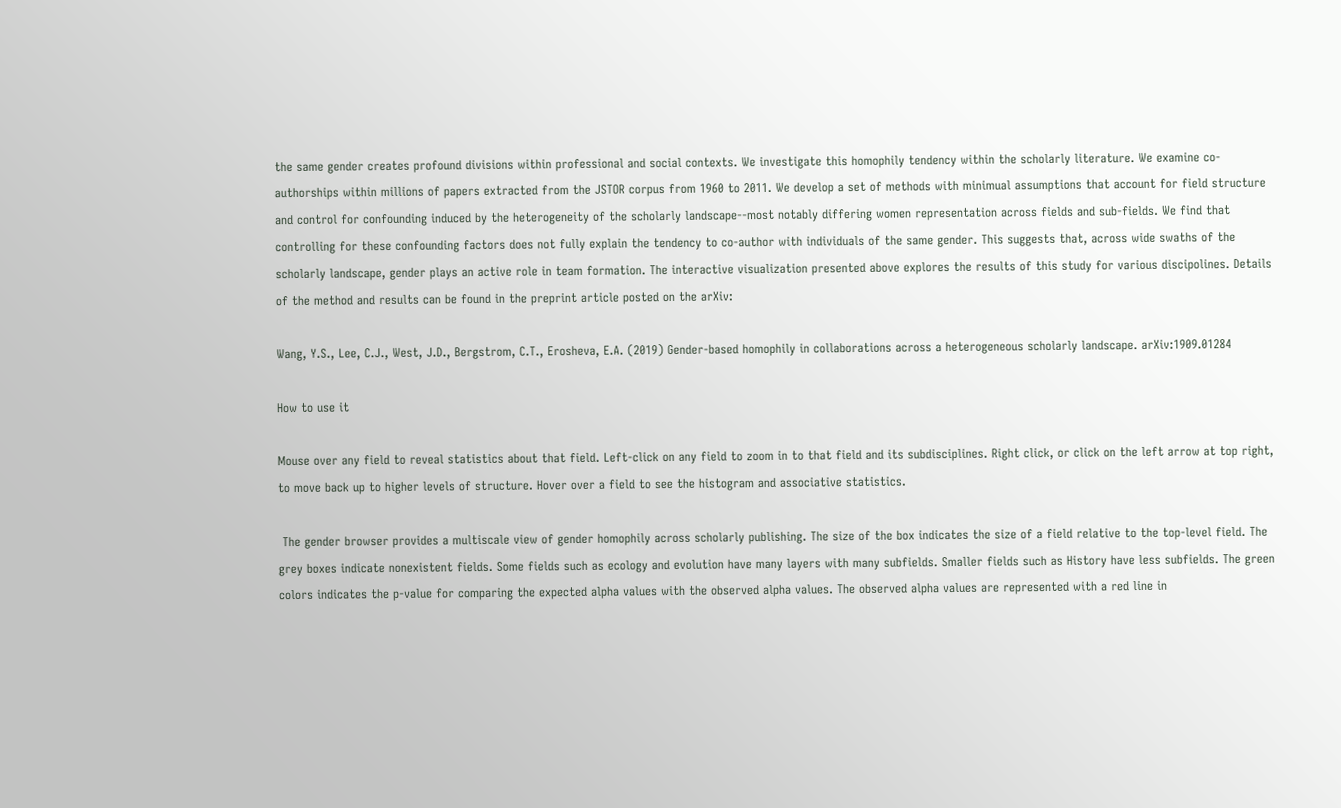the same gender creates profound divisions within professional and social contexts. We investigate this homophily tendency within the scholarly literature. We examine co-authorships within millions of papers extracted from the JSTOR corpus from 1960 to 2011. We develop a set of methods with minimual assumptions that account for field structure and control for confounding induced by the heterogeneity of the scholarly landscape--most notably differing women representation across fields and sub-fields. We find that controlling for these confounding factors does not fully explain the tendency to co-author with individuals of the same gender. This suggests that, across wide swaths of the scholarly landscape, gender plays an active role in team formation. The interactive visualization presented above explores the results of this study for various discipolines. Details of the method and results can be found in the preprint article posted on the arXiv:

Wang, Y.S., Lee, C.J., West, J.D., Bergstrom, C.T., Erosheva, E.A. (2019) Gender-based homophily in collaborations across a heterogeneous scholarly landscape. arXiv:1909.01284

How to use it

Mouse over any field to reveal statistics about that field. Left-click on any field to zoom in to that field and its subdisciplines. Right click, or click on the left arrow at top right, to move back up to higher levels of structure. Hover over a field to see the histogram and associative statistics.

 The gender browser provides a multiscale view of gender homophily across scholarly publishing. The size of the box indicates the size of a field relative to the top-level field. The grey boxes indicate nonexistent fields. Some fields such as ecology and evolution have many layers with many subfields. Smaller fields such as History have less subfields. The green colors indicates the p-value for comparing the expected alpha values with the observed alpha values. The observed alpha values are represented with a red line in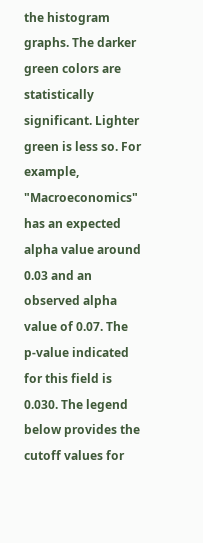the histogram graphs. The darker green colors are statistically significant. Lighter green is less so. For example, "Macroeconomics" has an expected alpha value around 0.03 and an observed alpha value of 0.07. The p-value indicated for this field is 0.030. The legend below provides the cutoff values for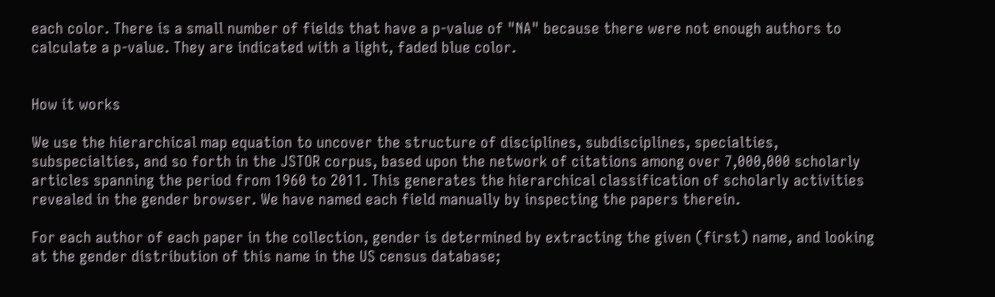each color. There is a small number of fields that have a p-value of "NA" because there were not enough authors to calculate a p-value. They are indicated with a light, faded blue color.


How it works

We use the hierarchical map equation to uncover the structure of disciplines, subdisciplines, specialties, subspecialties, and so forth in the JSTOR corpus, based upon the network of citations among over 7,000,000 scholarly articles spanning the period from 1960 to 2011. This generates the hierarchical classification of scholarly activities revealed in the gender browser. We have named each field manually by inspecting the papers therein.

For each author of each paper in the collection, gender is determined by extracting the given (first) name, and looking at the gender distribution of this name in the US census database;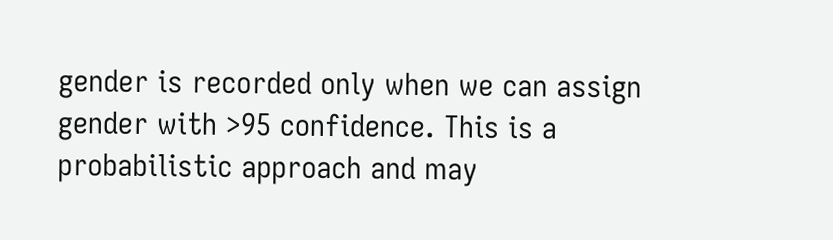gender is recorded only when we can assign gender with >95 confidence. This is a probabilistic approach and may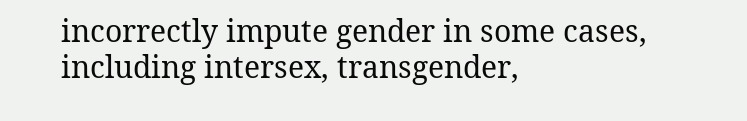incorrectly impute gender in some cases, including intersex, transgender,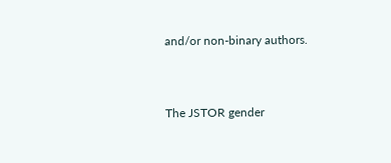and/or non-binary authors.


The JSTOR gender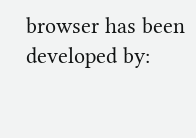browser has been developed by: